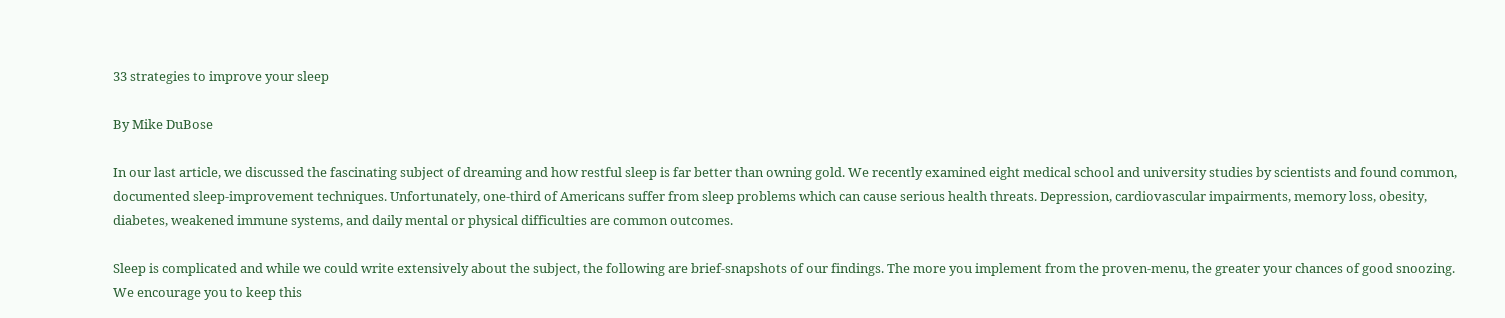33 strategies to improve your sleep

By Mike DuBose

In our last article, we discussed the fascinating subject of dreaming and how restful sleep is far better than owning gold. We recently examined eight medical school and university studies by scientists and found common, documented sleep-improvement techniques. Unfortunately, one-third of Americans suffer from sleep problems which can cause serious health threats. Depression, cardiovascular impairments, memory loss, obesity, diabetes, weakened immune systems, and daily mental or physical difficulties are common outcomes.

Sleep is complicated and while we could write extensively about the subject, the following are brief-snapshots of our findings. The more you implement from the proven-menu, the greater your chances of good snoozing. We encourage you to keep this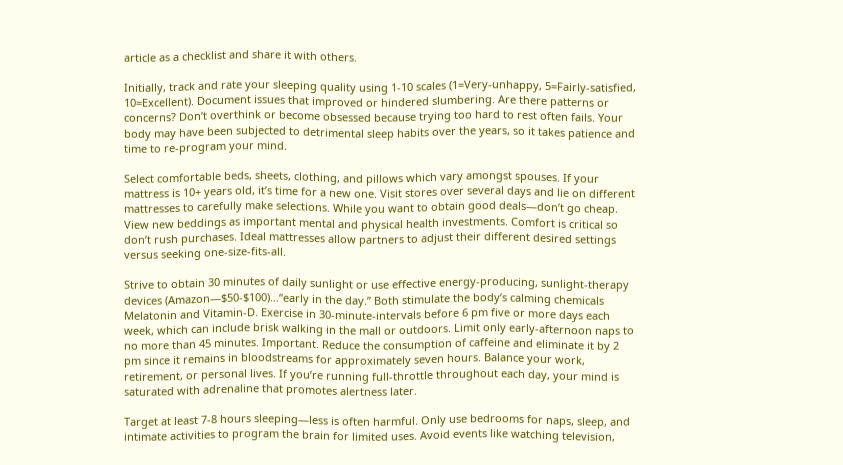article as a checklist and share it with others.

Initially, track and rate your sleeping quality using 1-10 scales (1=Very-unhappy, 5=Fairly-satisfied, 10=Excellent). Document issues that improved or hindered slumbering. Are there patterns or concerns? Don’t overthink or become obsessed because trying too hard to rest often fails. Your body may have been subjected to detrimental sleep habits over the years, so it takes patience and time to re-program your mind.

Select comfortable beds, sheets, clothing, and pillows which vary amongst spouses. If your mattress is 10+ years old, it’s time for a new one. Visit stores over several days and lie on different mattresses to carefully make selections. While you want to obtain good deals—don’t go cheap. View new beddings as important mental and physical health investments. Comfort is critical so don’t rush purchases. Ideal mattresses allow partners to adjust their different desired settings versus seeking one-size-fits-all.

Strive to obtain 30 minutes of daily sunlight or use effective energy-producing, sunlight-therapy devices (Amazon—$50-$100)…“early in the day.” Both stimulate the body’s calming chemicals Melatonin and Vitamin-D. Exercise in 30-minute-intervals before 6 pm five or more days each week, which can include brisk walking in the mall or outdoors. Limit only early-afternoon naps to no more than 45 minutes. Important. Reduce the consumption of caffeine and eliminate it by 2 pm since it remains in bloodstreams for approximately seven hours. Balance your work, retirement, or personal lives. If you’re running full-throttle throughout each day, your mind is saturated with adrenaline that promotes alertness later.

Target at least 7-8 hours sleeping—less is often harmful. Only use bedrooms for naps, sleep, and intimate activities to program the brain for limited uses. Avoid events like watching television,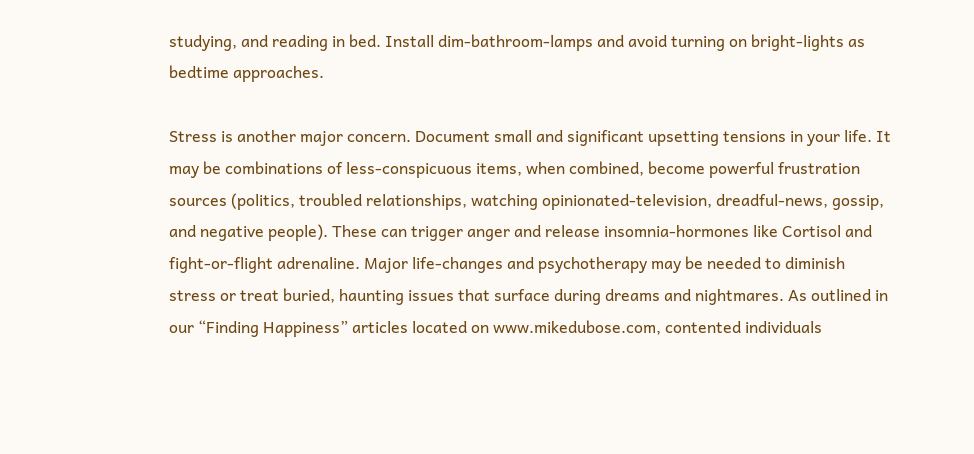studying, and reading in bed. Install dim-bathroom-lamps and avoid turning on bright-lights as bedtime approaches.

Stress is another major concern. Document small and significant upsetting tensions in your life. It may be combinations of less-conspicuous items, when combined, become powerful frustration sources (politics, troubled relationships, watching opinionated-television, dreadful-news, gossip, and negative people). These can trigger anger and release insomnia-hormones like Cortisol and fight-or-flight adrenaline. Major life-changes and psychotherapy may be needed to diminish stress or treat buried, haunting issues that surface during dreams and nightmares. As outlined in our “Finding Happiness” articles located on www.mikedubose.com, contented individuals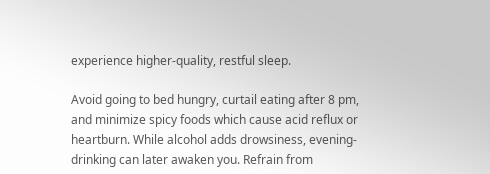experience higher-quality, restful sleep.

Avoid going to bed hungry, curtail eating after 8 pm, and minimize spicy foods which cause acid reflux or heartburn. While alcohol adds drowsiness, evening-drinking can later awaken you. Refrain from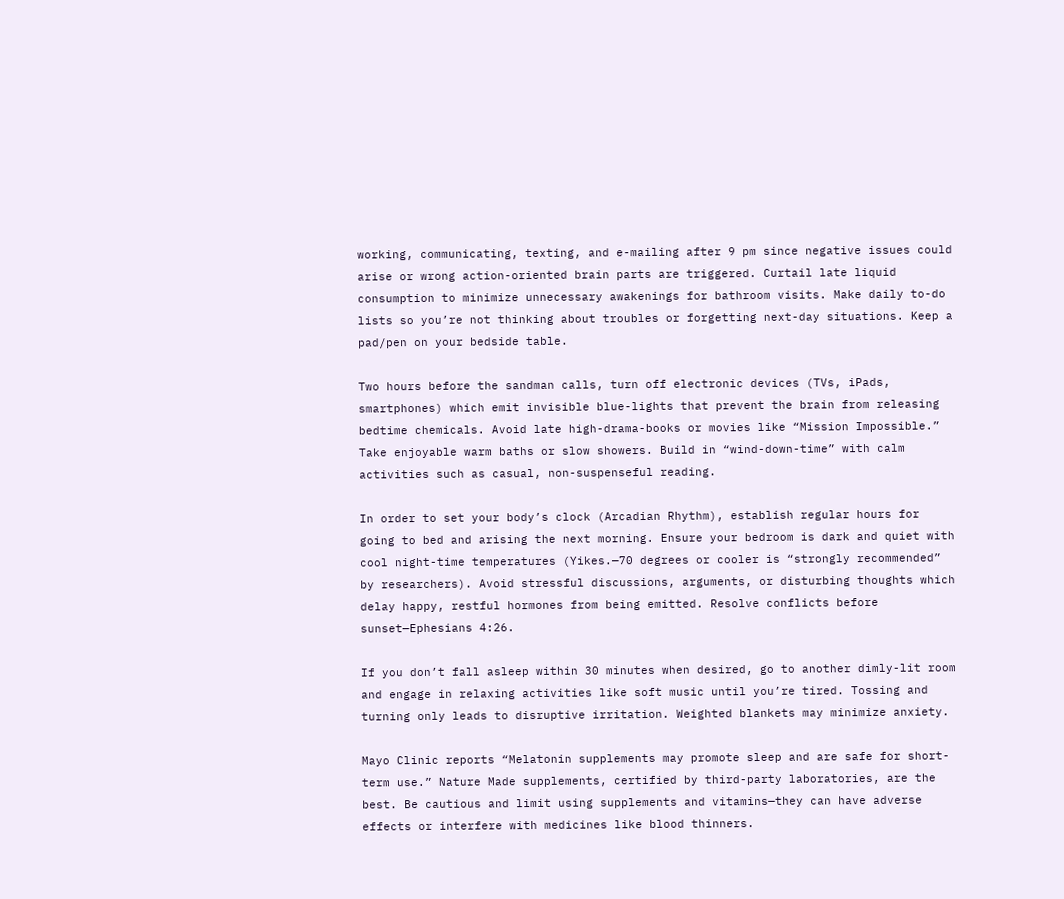working, communicating, texting, and e-mailing after 9 pm since negative issues could arise or wrong action-oriented brain parts are triggered. Curtail late liquid consumption to minimize unnecessary awakenings for bathroom visits. Make daily to-do lists so you’re not thinking about troubles or forgetting next-day situations. Keep a pad/pen on your bedside table.

Two hours before the sandman calls, turn off electronic devices (TVs, iPads, smartphones) which emit invisible blue-lights that prevent the brain from releasing bedtime chemicals. Avoid late high-drama-books or movies like “Mission Impossible.” Take enjoyable warm baths or slow showers. Build in “wind-down-time” with calm activities such as casual, non-suspenseful reading.

In order to set your body’s clock (Arcadian Rhythm), establish regular hours for going to bed and arising the next morning. Ensure your bedroom is dark and quiet with cool night-time temperatures (Yikes.—70 degrees or cooler is “strongly recommended” by researchers). Avoid stressful discussions, arguments, or disturbing thoughts which delay happy, restful hormones from being emitted. Resolve conflicts before sunset—Ephesians 4:26.

If you don’t fall asleep within 30 minutes when desired, go to another dimly-lit room and engage in relaxing activities like soft music until you’re tired. Tossing and turning only leads to disruptive irritation. Weighted blankets may minimize anxiety.

Mayo Clinic reports “Melatonin supplements may promote sleep and are safe for short-term use.” Nature Made supplements, certified by third-party laboratories, are the best. Be cautious and limit using supplements and vitamins—they can have adverse effects or interfere with medicines like blood thinners.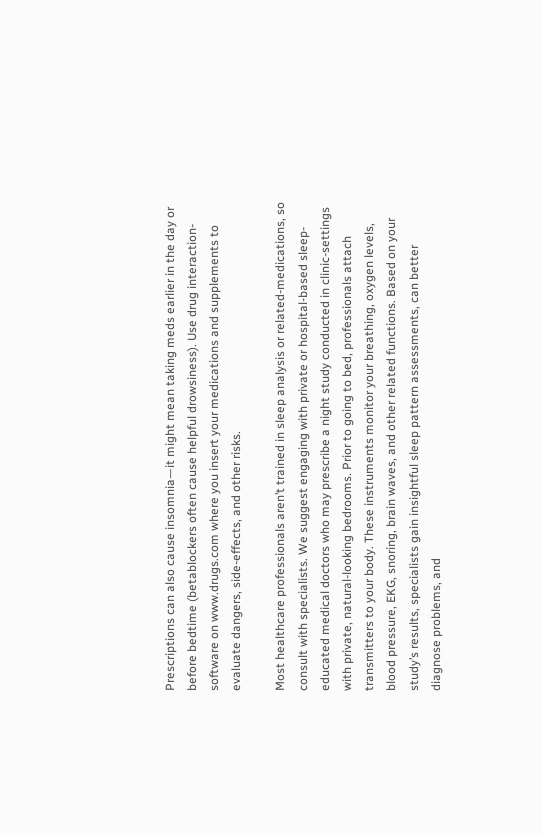Prescriptions can also cause insomnia—it might mean taking meds earlier in the day or before bedtime (betablockers often cause helpful drowsiness). Use drug interaction-software on www.drugs.com where you insert your medications and supplements to evaluate dangers, side-effects, and other risks.

Most healthcare professionals aren’t trained in sleep analysis or related-medications, so consult with specialists. We suggest engaging with private or hospital-based sleep-educated medical doctors who may prescribe a night study conducted in clinic-settings with private, natural-looking bedrooms. Prior to going to bed, professionals attach transmitters to your body. These instruments monitor your breathing, oxygen levels, blood pressure, EKG, snoring, brain waves, and other related functions. Based on your study’s results, specialists gain insightful sleep pattern assessments, can better diagnose problems, and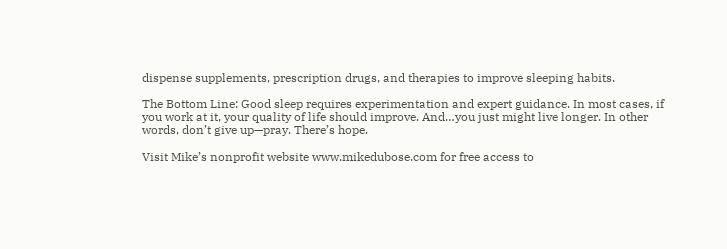dispense supplements, prescription drugs, and therapies to improve sleeping habits.

The Bottom Line: Good sleep requires experimentation and expert guidance. In most cases, if you work at it, your quality of life should improve. And…you just might live longer. In other words, don’t give up—pray. There’s hope.

Visit Mike’s nonprofit website www.mikedubose.com for free access to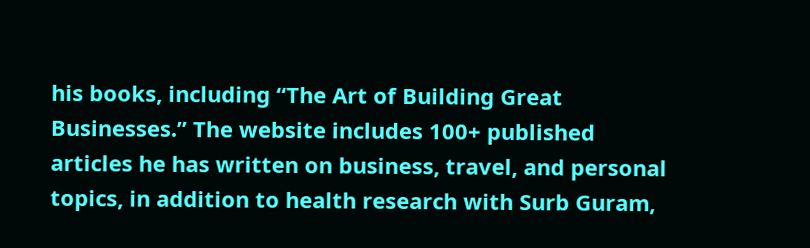his books, including “The Art of Building Great Businesses.” The website includes 100+ published articles he has written on business, travel, and personal topics, in addition to health research with Surb Guram,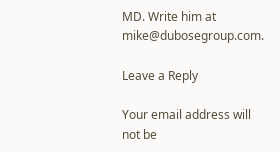MD. Write him at mike@dubosegroup.com.

Leave a Reply

Your email address will not be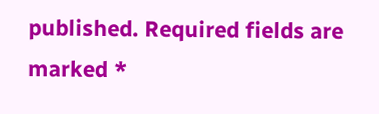published. Required fields are marked *